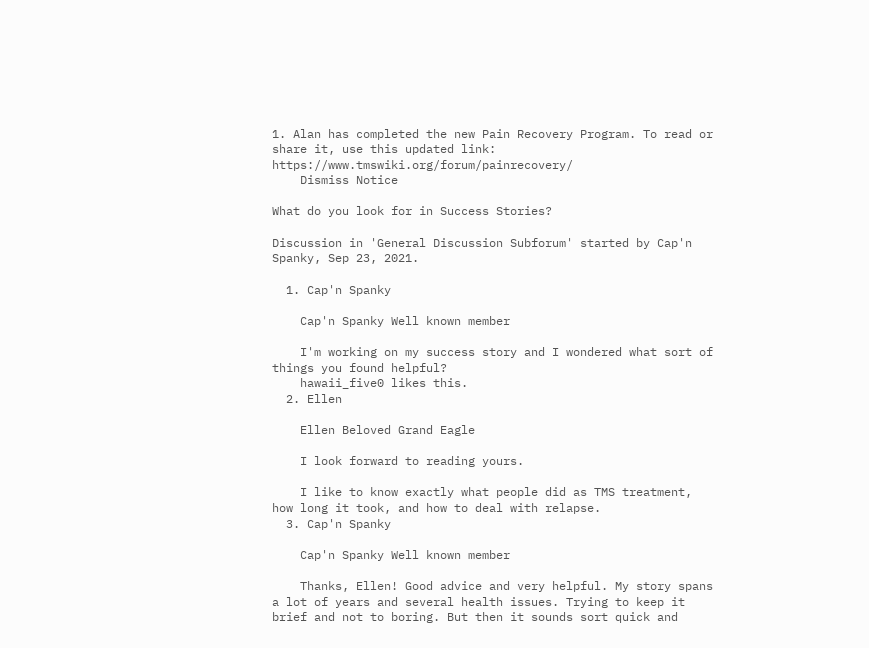1. Alan has completed the new Pain Recovery Program. To read or share it, use this updated link: https://www.tmswiki.org/forum/painrecovery/
    Dismiss Notice

What do you look for in Success Stories?

Discussion in 'General Discussion Subforum' started by Cap'n Spanky, Sep 23, 2021.

  1. Cap'n Spanky

    Cap'n Spanky Well known member

    I'm working on my success story and I wondered what sort of things you found helpful?
    hawaii_five0 likes this.
  2. Ellen

    Ellen Beloved Grand Eagle

    I look forward to reading yours.

    I like to know exactly what people did as TMS treatment, how long it took, and how to deal with relapse.
  3. Cap'n Spanky

    Cap'n Spanky Well known member

    Thanks, Ellen! Good advice and very helpful. My story spans a lot of years and several health issues. Trying to keep it brief and not to boring. But then it sounds sort quick and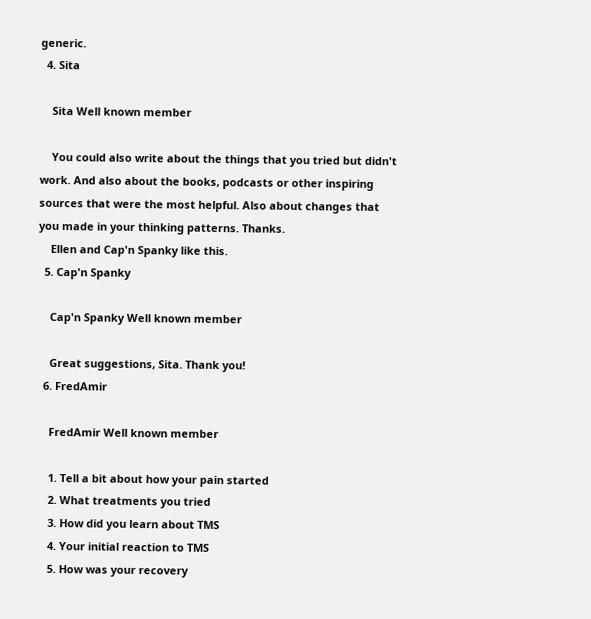generic.
  4. Sita

    Sita Well known member

    You could also write about the things that you tried but didn't work. And also about the books, podcasts or other inspiring sources that were the most helpful. Also about changes that you made in your thinking patterns. Thanks.
    Ellen and Cap'n Spanky like this.
  5. Cap'n Spanky

    Cap'n Spanky Well known member

    Great suggestions, Sita. Thank you!
  6. FredAmir

    FredAmir Well known member

    1. Tell a bit about how your pain started
    2. What treatments you tried
    3. How did you learn about TMS
    4. Your initial reaction to TMS
    5. How was your recovery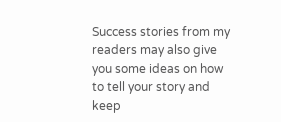Success stories from my readers may also give you some ideas on how to tell your story and keep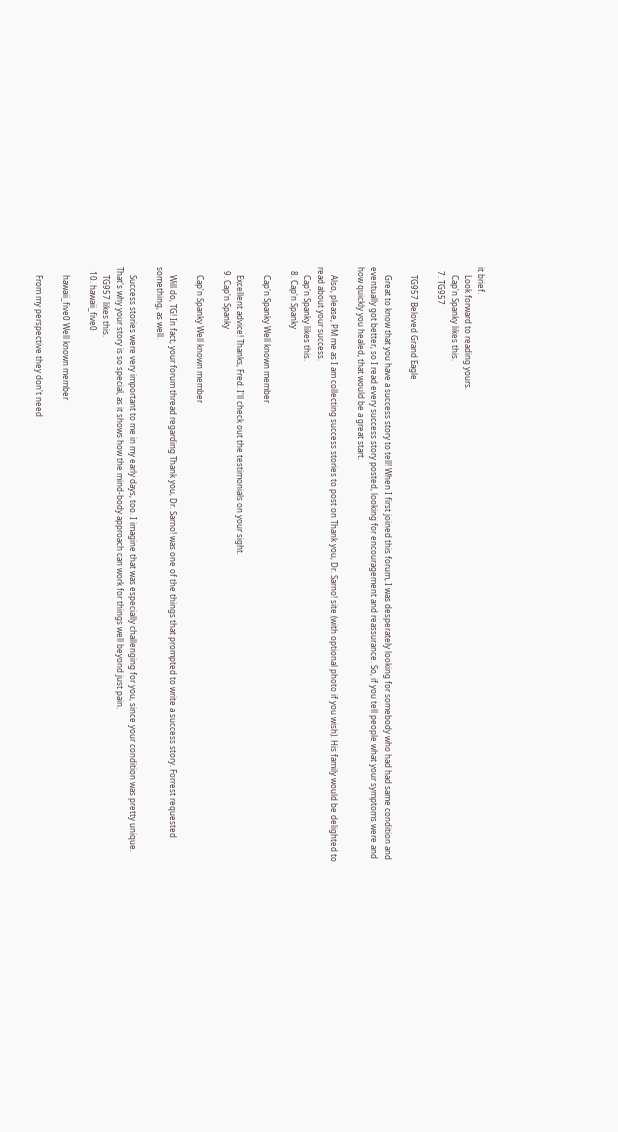it brief.
    Look forward to reading yours.
    Cap'n Spanky likes this.
  7. TG957

    TG957 Beloved Grand Eagle

    Great to know that you have a success story to tell! When I first joined this forum, I was desperately looking for somebody who had had same condition and eventually got better, so I read every success story posted, looking for encouragement and reassurance. So, if you tell people what your symptoms were and how quickly you healed, that would be a great start.

    Also, please, PM me as I am collecting success stories to post on Thank you, Dr. Sarno! site (with optional photo if you wish). His family would be delighted to read about your success.
    Cap'n Spanky likes this.
  8. Cap'n Spanky

    Cap'n Spanky Well known member

    Excellent advice! Thanks, Fred. I'll check out the testimonials on your sight.
  9. Cap'n Spanky

    Cap'n Spanky Well known member

    Will do, TG! In fact, your forum thread regarding Thank you, Dr. Sarno! was one of the things that prompted to write a success story. Forrest requested something, as well.

    Success stories were very important to me in my early days, too. I imagine that was especially challenging for you, since your condition was pretty unique. That's why your story is so special, as it shows how the mind-body approach can work for things well beyond just pain.
    TG957 likes this.
  10. hawaii_five0

    hawaii_five0 Well known member

    From my perspective they don't need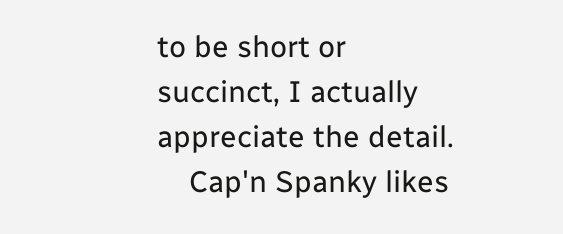to be short or succinct, I actually appreciate the detail.
    Cap'n Spanky likes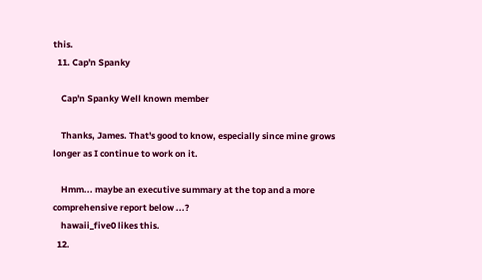this.
  11. Cap'n Spanky

    Cap'n Spanky Well known member

    Thanks, James. That's good to know, especially since mine grows longer as I continue to work on it.

    Hmm... maybe an executive summary at the top and a more comprehensive report below ...?
    hawaii_five0 likes this.
  12.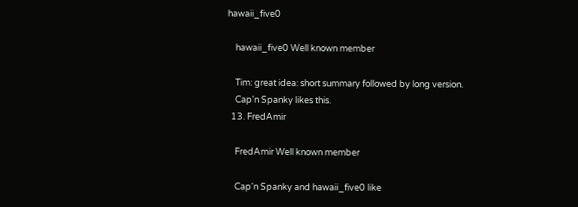hawaii_five0

    hawaii_five0 Well known member

    Tim: great idea: short summary followed by long version.
    Cap'n Spanky likes this.
  13. FredAmir

    FredAmir Well known member

    Cap'n Spanky and hawaii_five0 like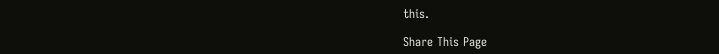this.

Share This Page